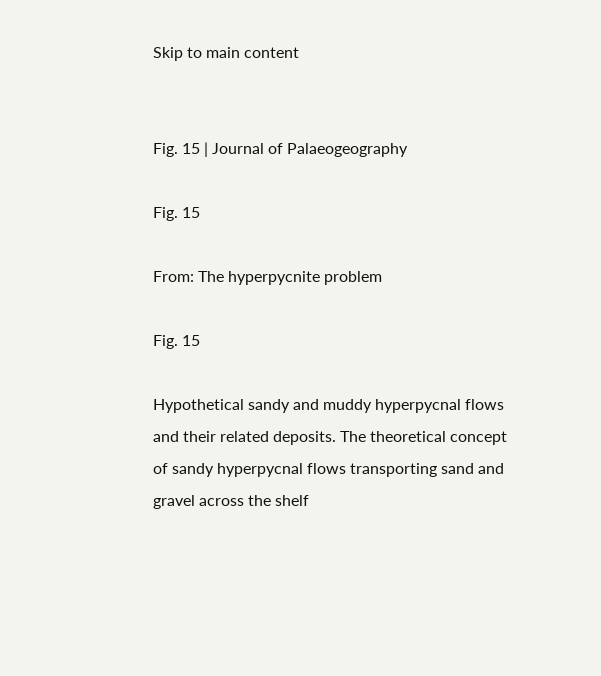Skip to main content


Fig. 15 | Journal of Palaeogeography

Fig. 15

From: The hyperpycnite problem

Fig. 15

Hypothetical sandy and muddy hyperpycnal flows and their related deposits. The theoretical concept of sandy hyperpycnal flows transporting sand and gravel across the shelf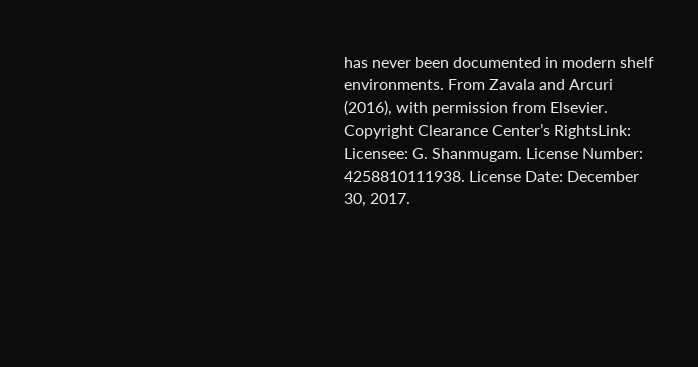has never been documented in modern shelf environments. From Zavala and Arcuri (2016), with permission from Elsevier. Copyright Clearance Center’s RightsLink: Licensee: G. Shanmugam. License Number: 4258810111938. License Date: December 30, 2017.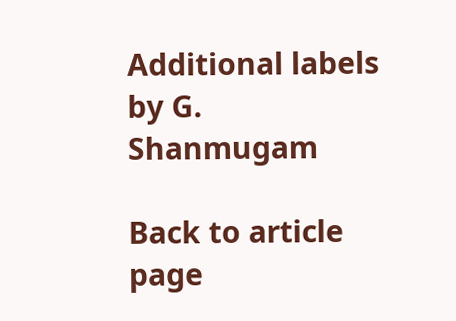Additional labels by G. Shanmugam

Back to article page